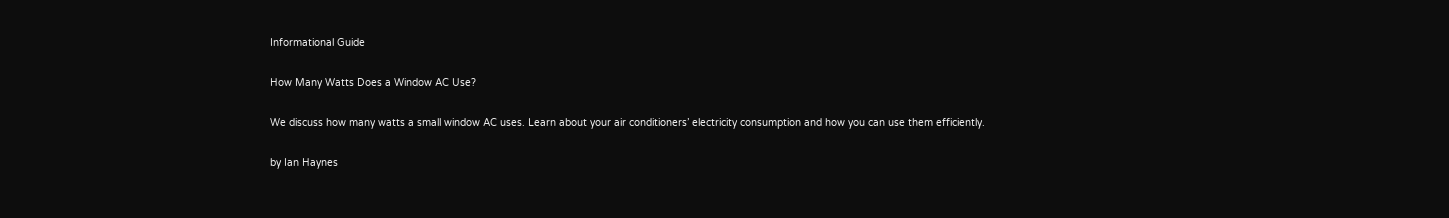Informational Guide

How Many Watts Does a Window AC Use?

We discuss how many watts a small window AC uses. Learn about your air conditioners’ electricity consumption and how you can use them efficiently.

by Ian Haynes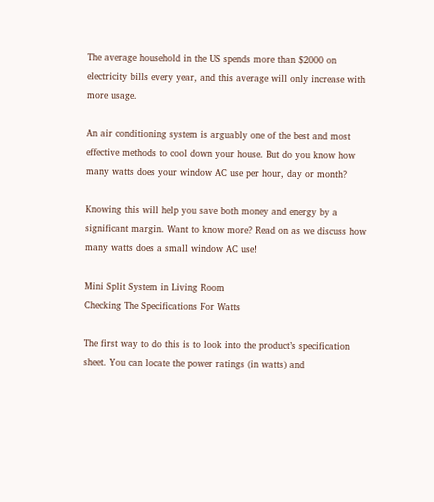The average household in the US spends more than $2000 on electricity bills every year, and this average will only increase with more usage.

An air conditioning system is arguably one of the best and most effective methods to cool down your house. But do you know how many watts does your window AC use per hour, day or month?

Knowing this will help you save both money and energy by a significant margin. Want to know more? Read on as we discuss how many watts does a small window AC use!

Mini Split System in Living Room
Checking The Specifications For Watts

The first way to do this is to look into the product’s specification sheet. You can locate the power ratings (in watts) and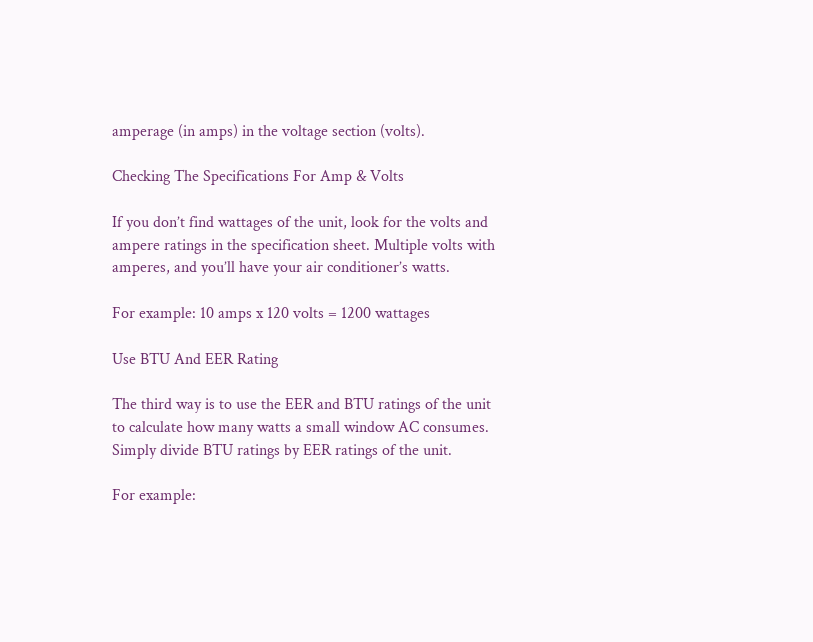amperage (in amps) in the voltage section (volts).

Checking The Specifications For Amp & Volts

If you don’t find wattages of the unit, look for the volts and ampere ratings in the specification sheet. Multiple volts with amperes, and you’ll have your air conditioner’s watts.

For example: 10 amps x 120 volts = 1200 wattages

Use BTU And EER Rating

The third way is to use the EER and BTU ratings of the unit to calculate how many watts a small window AC consumes. Simply divide BTU ratings by EER ratings of the unit.

For example: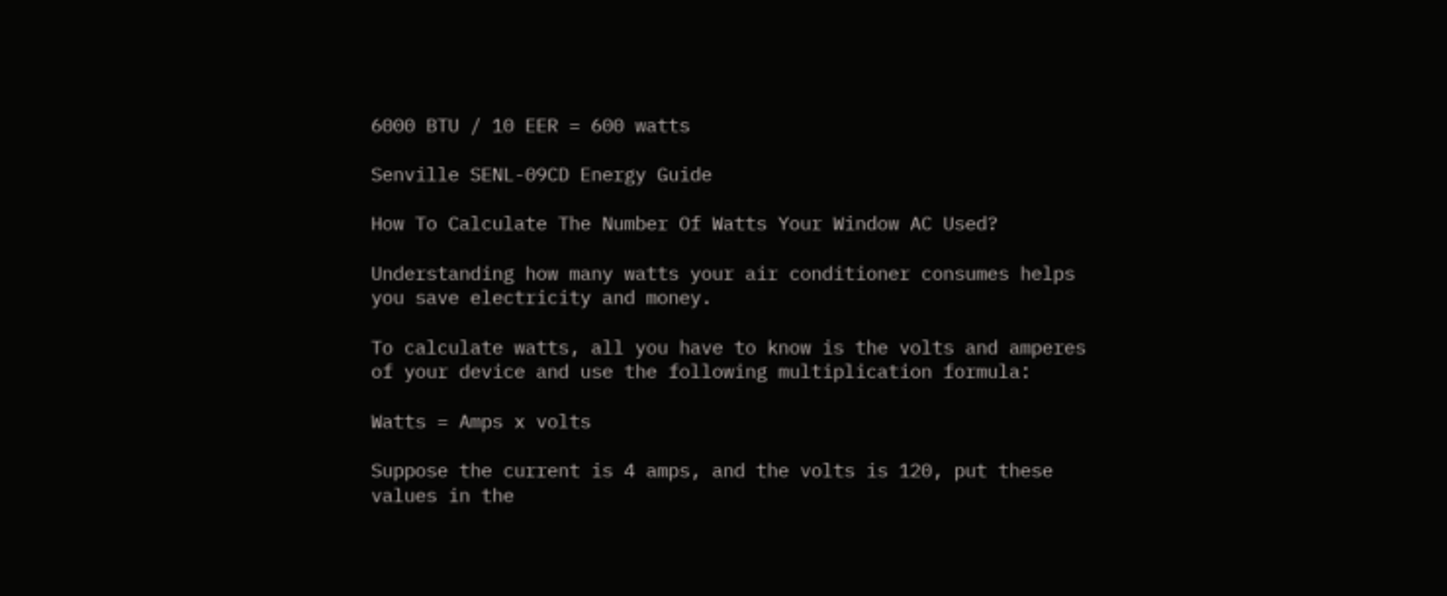6000 BTU / 10 EER = 600 watts

Senville SENL-09CD Energy Guide

How To Calculate The Number Of Watts Your Window AC Used?

Understanding how many watts your air conditioner consumes helps you save electricity and money.

To calculate watts, all you have to know is the volts and amperes of your device and use the following multiplication formula:

Watts = Amps x volts

Suppose the current is 4 amps, and the volts is 120, put these values in the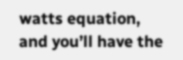watts equation, and you’ll have the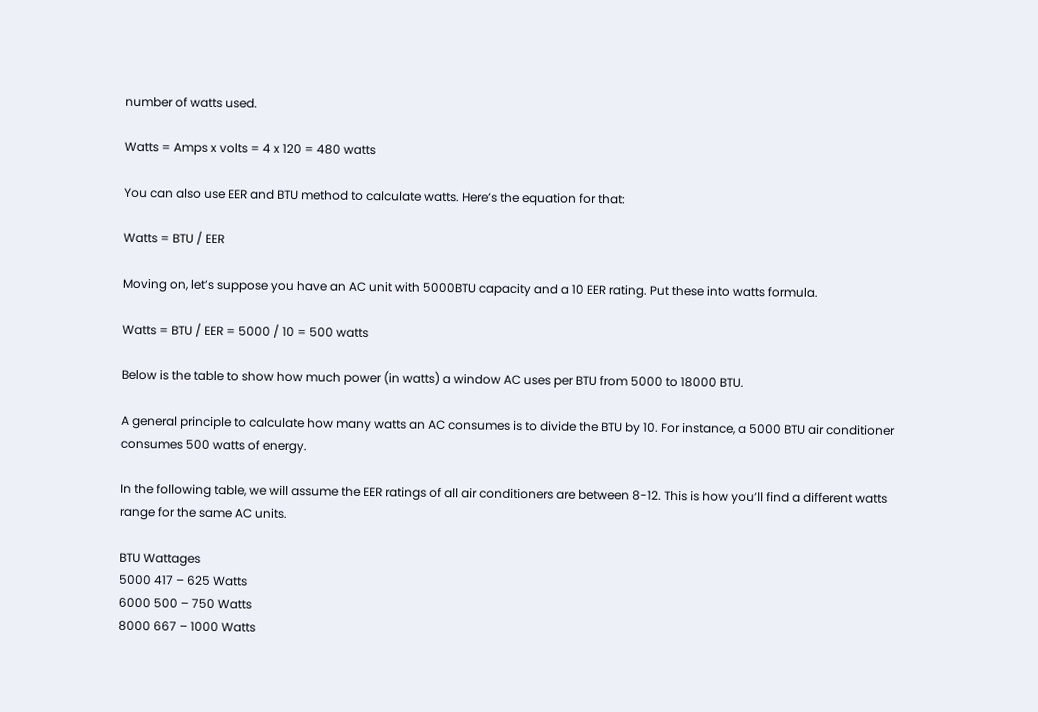number of watts used.

Watts = Amps x volts = 4 x 120 = 480 watts

You can also use EER and BTU method to calculate watts. Here’s the equation for that:

Watts = BTU / EER

Moving on, let’s suppose you have an AC unit with 5000BTU capacity and a 10 EER rating. Put these into watts formula.

Watts = BTU / EER = 5000 / 10 = 500 watts

Below is the table to show how much power (in watts) a window AC uses per BTU from 5000 to 18000 BTU.

A general principle to calculate how many watts an AC consumes is to divide the BTU by 10. For instance, a 5000 BTU air conditioner consumes 500 watts of energy.

In the following table, we will assume the EER ratings of all air conditioners are between 8-12. This is how you’ll find a different watts range for the same AC units.

BTU Wattages
5000 417 – 625 Watts
6000 500 – 750 Watts
8000 667 – 1000 Watts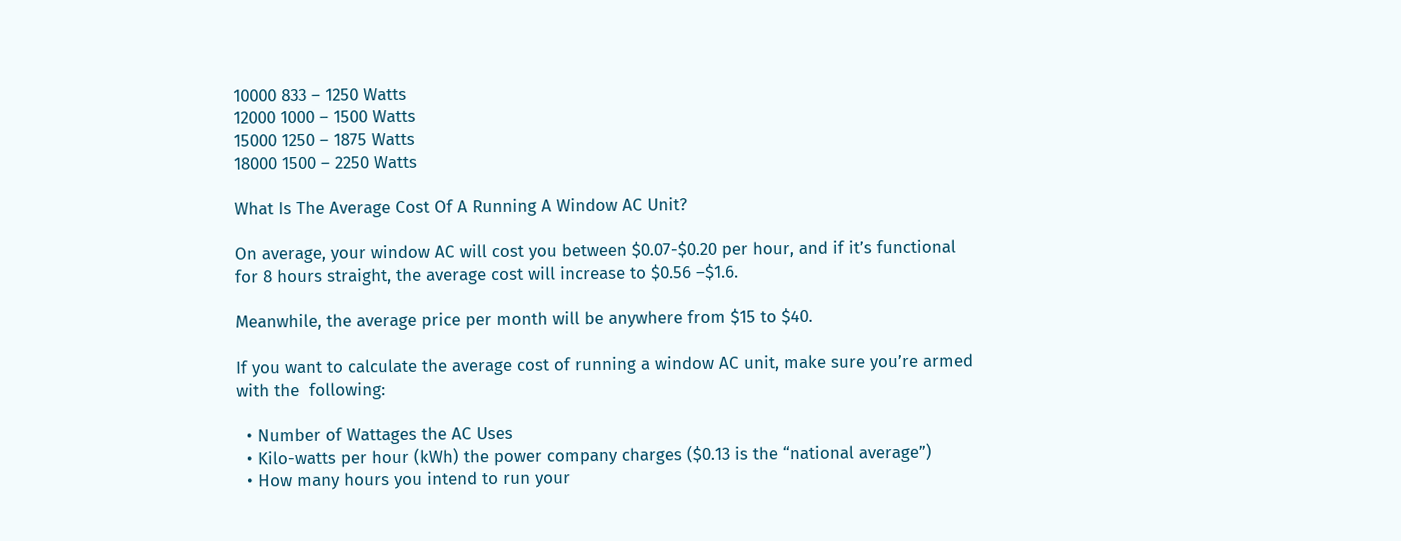10000 833 – 1250 Watts
12000 1000 – 1500 Watts
15000 1250 – 1875 Watts
18000 1500 – 2250 Watts

What Is The Average Cost Of A Running A Window AC Unit?

On average, your window AC will cost you between $0.07-$0.20 per hour, and if it’s functional for 8 hours straight, the average cost will increase to $0.56 –$1.6.

Meanwhile, the average price per month will be anywhere from $15 to $40.

If you want to calculate the average cost of running a window AC unit, make sure you’re armed with the  following:

  • Number of Wattages the AC Uses
  • Kilo-watts per hour (kWh) the power company charges ($0.13 is the “national average”)
  • How many hours you intend to run your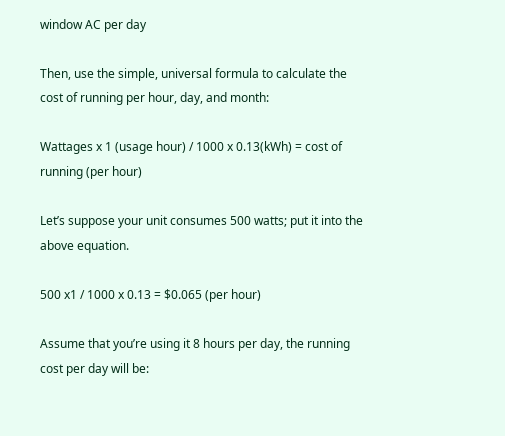window AC per day

Then, use the simple, universal formula to calculate the cost of running per hour, day, and month:

Wattages x 1 (usage hour) / 1000 x 0.13(kWh) = cost of running (per hour)

Let’s suppose your unit consumes 500 watts; put it into the above equation.

500 x1 / 1000 x 0.13 = $0.065 (per hour)

Assume that you’re using it 8 hours per day, the running cost per day will be: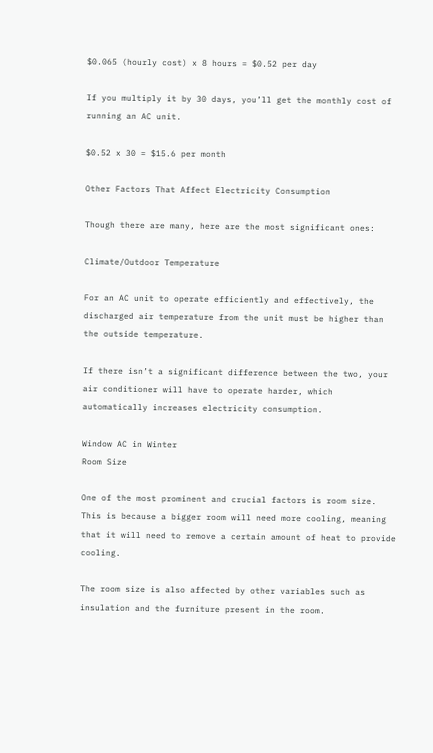$0.065 (hourly cost) x 8 hours = $0.52 per day

If you multiply it by 30 days, you’ll get the monthly cost of running an AC unit.

$0.52 x 30 = $15.6 per month

Other Factors That Affect Electricity Consumption

Though there are many, here are the most significant ones:

Climate/Outdoor Temperature

For an AC unit to operate efficiently and effectively, the discharged air temperature from the unit must be higher than the outside temperature.

If there isn’t a significant difference between the two, your air conditioner will have to operate harder, which automatically increases electricity consumption.

Window AC in Winter
Room Size

One of the most prominent and crucial factors is room size. This is because a bigger room will need more cooling, meaning that it will need to remove a certain amount of heat to provide cooling.

The room size is also affected by other variables such as insulation and the furniture present in the room.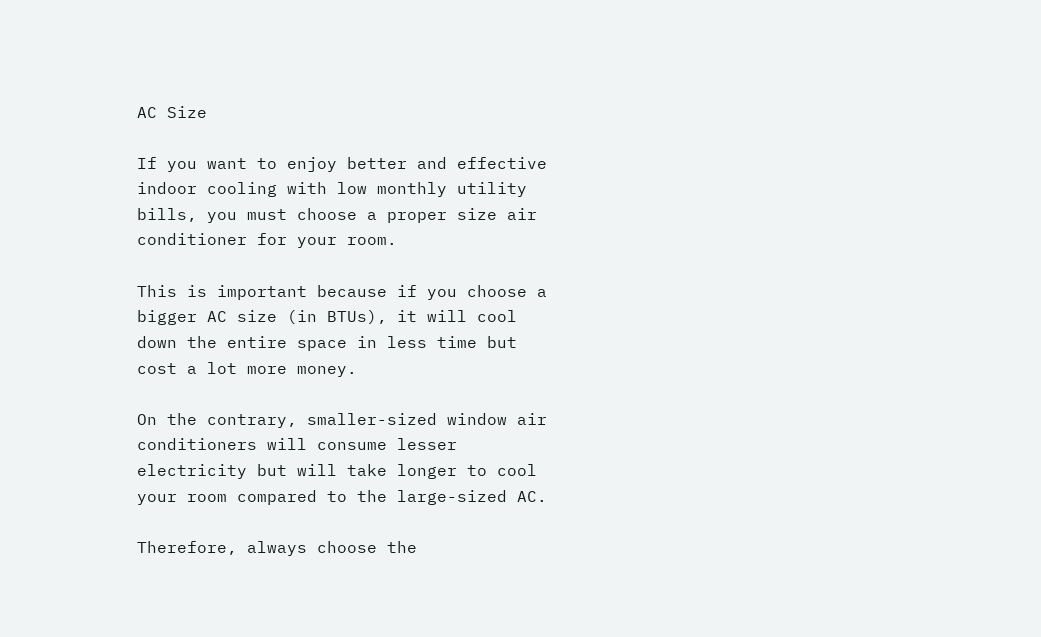AC Size

If you want to enjoy better and effective indoor cooling with low monthly utility bills, you must choose a proper size air conditioner for your room.

This is important because if you choose a bigger AC size (in BTUs), it will cool down the entire space in less time but cost a lot more money.

On the contrary, smaller-sized window air conditioners will consume lesser electricity but will take longer to cool your room compared to the large-sized AC.

Therefore, always choose the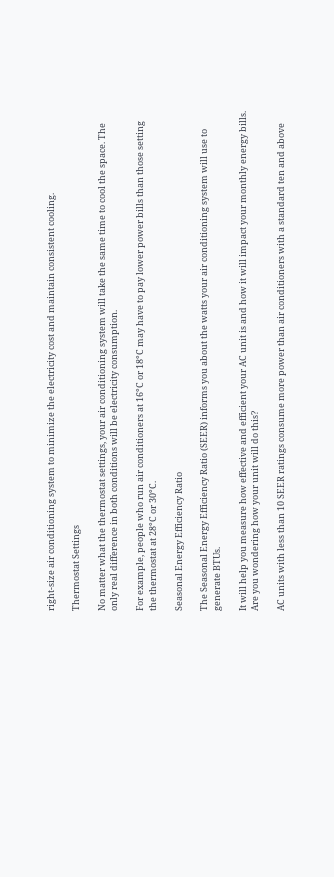right-size air conditioning system to minimize the electricity cost and maintain consistent cooling.

Thermostat Settings

No matter what the thermostat settings, your air conditioning system will take the same time to cool the space. The only real difference in both conditions will be electricity consumption.

For example, people who run air conditioners at 16°C or 18°C may have to pay lower power bills than those setting the thermostat at 28°C or 30°C.

Seasonal Energy Efficiency Ratio

The Seasonal Energy Efficiency Ratio (SEER) informs you about the watts your air conditioning system will use to generate BTUs.

It will help you measure how effective and efficient your AC unit is and how it will impact your monthly energy bills. Are you wondering how your unit will do this?

AC units with less than 10 SEER ratings consume more power than air conditioners with a standard ten and above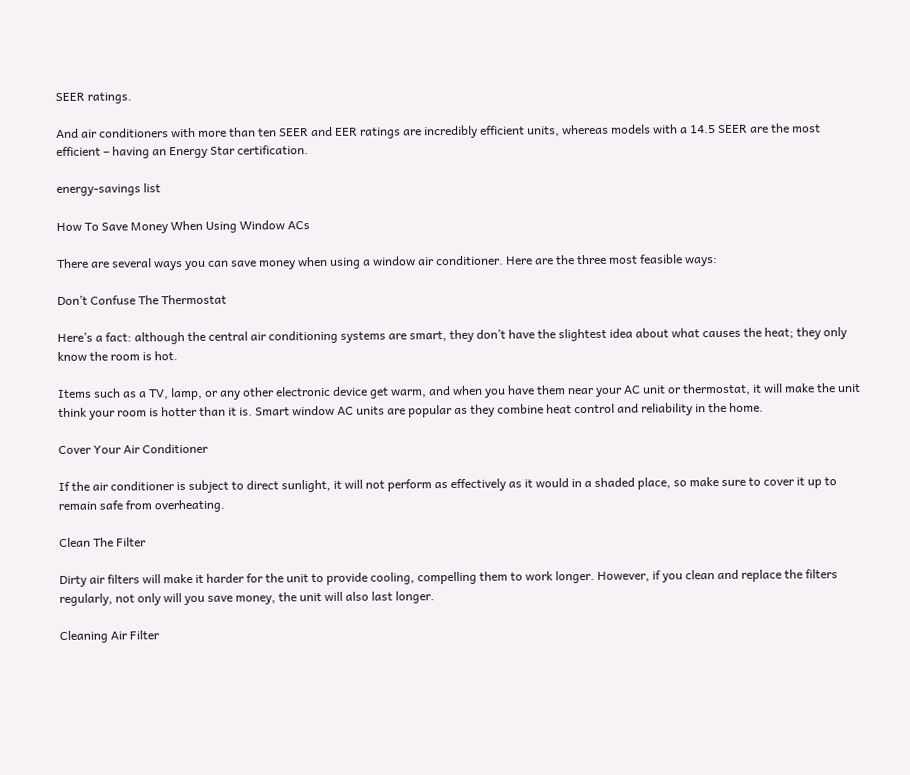SEER ratings.

And air conditioners with more than ten SEER and EER ratings are incredibly efficient units, whereas models with a 14.5 SEER are the most efficient – having an Energy Star certification.

energy-savings list

How To Save Money When Using Window ACs

There are several ways you can save money when using a window air conditioner. Here are the three most feasible ways:

Don’t Confuse The Thermostat

Here’s a fact: although the central air conditioning systems are smart, they don’t have the slightest idea about what causes the heat; they only know the room is hot.

Items such as a TV, lamp, or any other electronic device get warm, and when you have them near your AC unit or thermostat, it will make the unit think your room is hotter than it is. Smart window AC units are popular as they combine heat control and reliability in the home.

Cover Your Air Conditioner

If the air conditioner is subject to direct sunlight, it will not perform as effectively as it would in a shaded place, so make sure to cover it up to remain safe from overheating.

Clean The Filter

Dirty air filters will make it harder for the unit to provide cooling, compelling them to work longer. However, if you clean and replace the filters regularly, not only will you save money, the unit will also last longer.

Cleaning Air Filter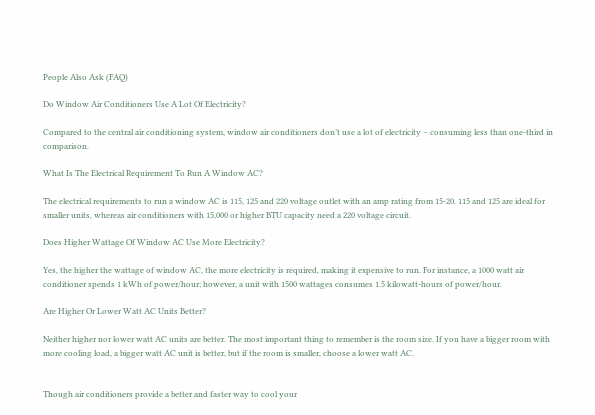People Also Ask (FAQ)

Do Window Air Conditioners Use A Lot Of Electricity?

Compared to the central air conditioning system, window air conditioners don’t use a lot of electricity – consuming less than one-third in comparison.

What Is The Electrical Requirement To Run A Window AC?

The electrical requirements to run a window AC is 115, 125 and 220 voltage outlet with an amp rating from 15-20. 115 and 125 are ideal for smaller units, whereas air conditioners with 15,000 or higher BTU capacity need a 220 voltage circuit.

Does Higher Wattage Of Window AC Use More Electricity?

Yes, the higher the wattage of window AC, the more electricity is required, making it expensive to run. For instance, a 1000 watt air conditioner spends 1 kWh of power/hour; however, a unit with 1500 wattages consumes 1.5 kilowatt-hours of power/hour.

Are Higher Or Lower Watt AC Units Better?

Neither higher nor lower watt AC units are better. The most important thing to remember is the room size. If you have a bigger room with more cooling load, a bigger watt AC unit is better, but if the room is smaller, choose a lower watt AC.


Though air conditioners provide a better and faster way to cool your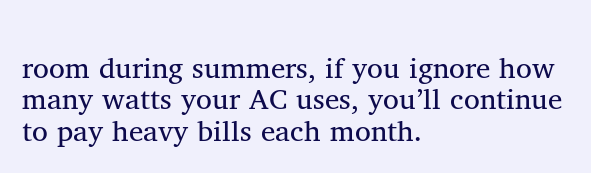room during summers, if you ignore how many watts your AC uses, you’ll continue to pay heavy bills each month.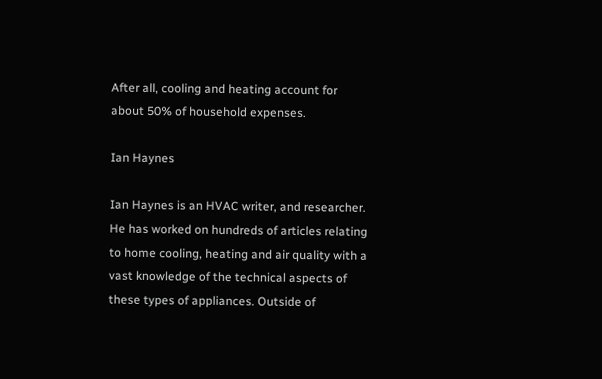After all, cooling and heating account for about 50% of household expenses.

Ian Haynes

Ian Haynes is an HVAC writer, and researcher. He has worked on hundreds of articles relating to home cooling, heating and air quality with a vast knowledge of the technical aspects of these types of appliances. Outside of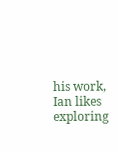his work, Ian likes exploring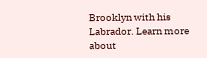Brooklyn with his Labrador. Learn more about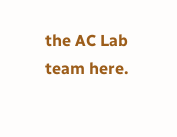the AC Lab team here.